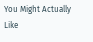You Might Actually Like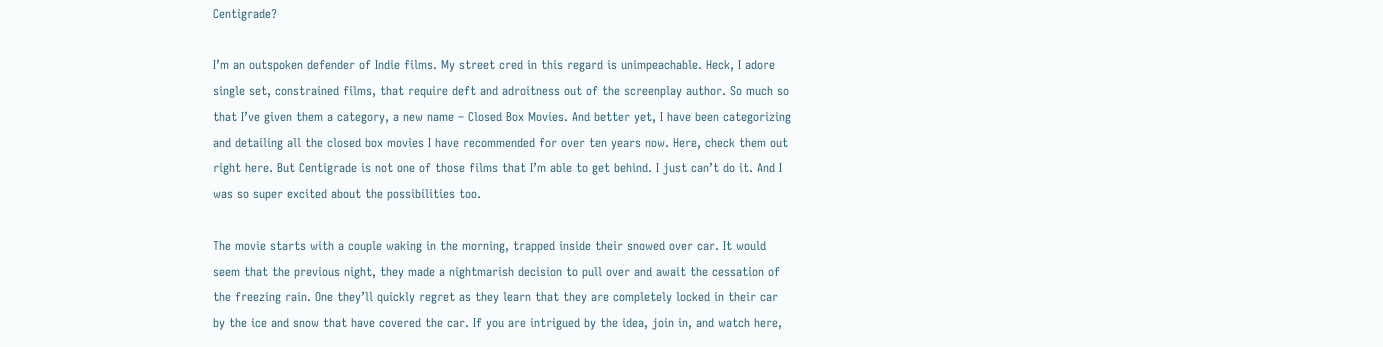Centigrade?

I’m an outspoken defender of Indie films. My street cred in this regard is unimpeachable. Heck, I adore single set, constrained films, that require deft and adroitness out of the screenplay author. So much so that I’ve given them a category, a new name – Closed Box Movies. And better yet, I have been categorizing and detailing all the closed box movies I have recommended for over ten years now. Here, check them out right here. But Centigrade is not one of those films that I’m able to get behind. I just can’t do it. And I was so super excited about the possibilities too.

The movie starts with a couple waking in the morning, trapped inside their snowed over car. It would seem that the previous night, they made a nightmarish decision to pull over and await the cessation of the freezing rain. One they’ll quickly regret as they learn that they are completely locked in their car by the ice and snow that have covered the car. If you are intrigued by the idea, join in, and watch here,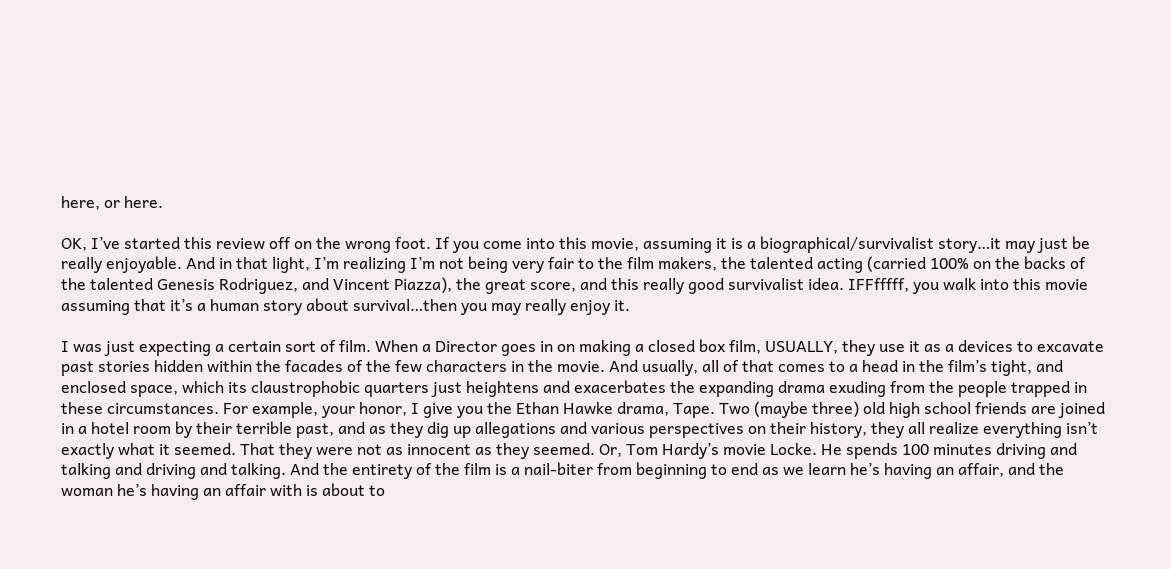here, or here.

OK, I’ve started this review off on the wrong foot. If you come into this movie, assuming it is a biographical/survivalist story…it may just be really enjoyable. And in that light, I’m realizing I’m not being very fair to the film makers, the talented acting (carried 100% on the backs of the talented Genesis Rodriguez, and Vincent Piazza), the great score, and this really good survivalist idea. IFFfffff, you walk into this movie assuming that it’s a human story about survival…then you may really enjoy it.

I was just expecting a certain sort of film. When a Director goes in on making a closed box film, USUALLY, they use it as a devices to excavate past stories hidden within the facades of the few characters in the movie. And usually, all of that comes to a head in the film’s tight, and enclosed space, which its claustrophobic quarters just heightens and exacerbates the expanding drama exuding from the people trapped in these circumstances. For example, your honor, I give you the Ethan Hawke drama, Tape. Two (maybe three) old high school friends are joined in a hotel room by their terrible past, and as they dig up allegations and various perspectives on their history, they all realize everything isn’t exactly what it seemed. That they were not as innocent as they seemed. Or, Tom Hardy’s movie Locke. He spends 100 minutes driving and talking and driving and talking. And the entirety of the film is a nail-biter from beginning to end as we learn he’s having an affair, and the woman he’s having an affair with is about to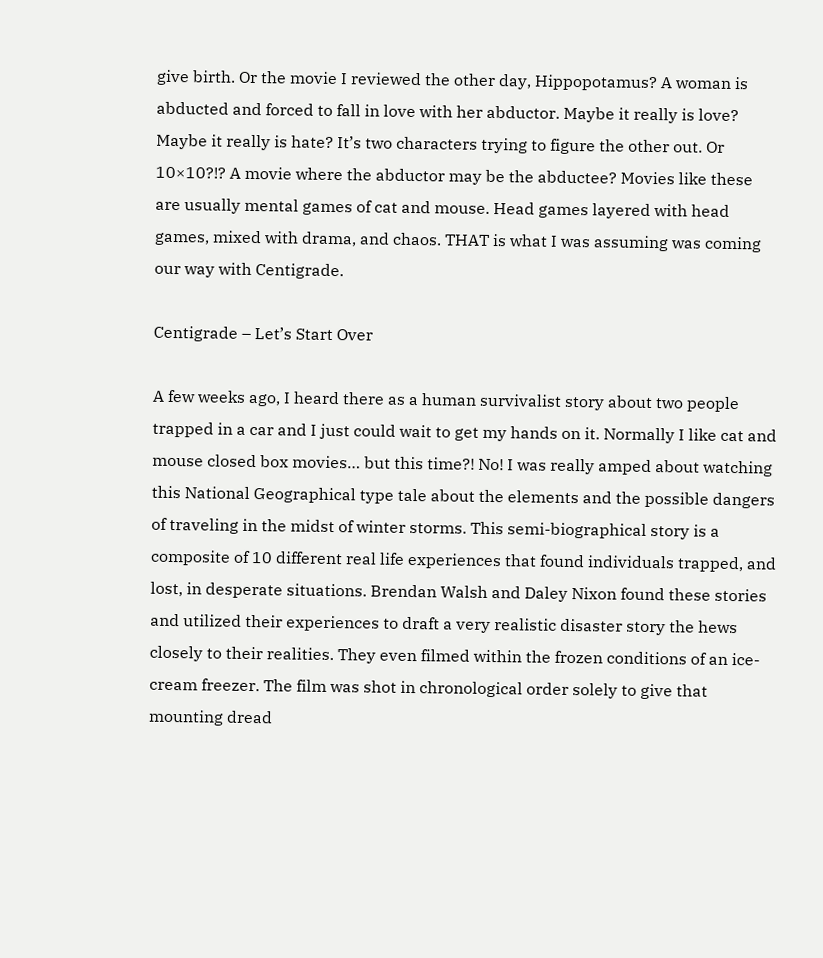give birth. Or the movie I reviewed the other day, Hippopotamus? A woman is abducted and forced to fall in love with her abductor. Maybe it really is love? Maybe it really is hate? It’s two characters trying to figure the other out. Or 10×10?!? A movie where the abductor may be the abductee? Movies like these are usually mental games of cat and mouse. Head games layered with head games, mixed with drama, and chaos. THAT is what I was assuming was coming our way with Centigrade.

Centigrade – Let’s Start Over

A few weeks ago, I heard there as a human survivalist story about two people trapped in a car and I just could wait to get my hands on it. Normally I like cat and mouse closed box movies… but this time?! No! I was really amped about watching this National Geographical type tale about the elements and the possible dangers of traveling in the midst of winter storms. This semi-biographical story is a composite of 10 different real life experiences that found individuals trapped, and lost, in desperate situations. Brendan Walsh and Daley Nixon found these stories and utilized their experiences to draft a very realistic disaster story the hews closely to their realities. They even filmed within the frozen conditions of an ice-cream freezer. The film was shot in chronological order solely to give that mounting dread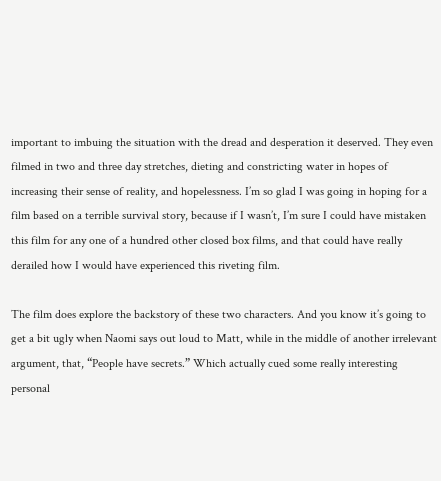important to imbuing the situation with the dread and desperation it deserved. They even filmed in two and three day stretches, dieting and constricting water in hopes of increasing their sense of reality, and hopelessness. I’m so glad I was going in hoping for a film based on a terrible survival story, because if I wasn’t, I’m sure I could have mistaken this film for any one of a hundred other closed box films, and that could have really derailed how I would have experienced this riveting film.

The film does explore the backstory of these two characters. And you know it’s going to get a bit ugly when Naomi says out loud to Matt, while in the middle of another irrelevant argument, that, “People have secrets.” Which actually cued some really interesting personal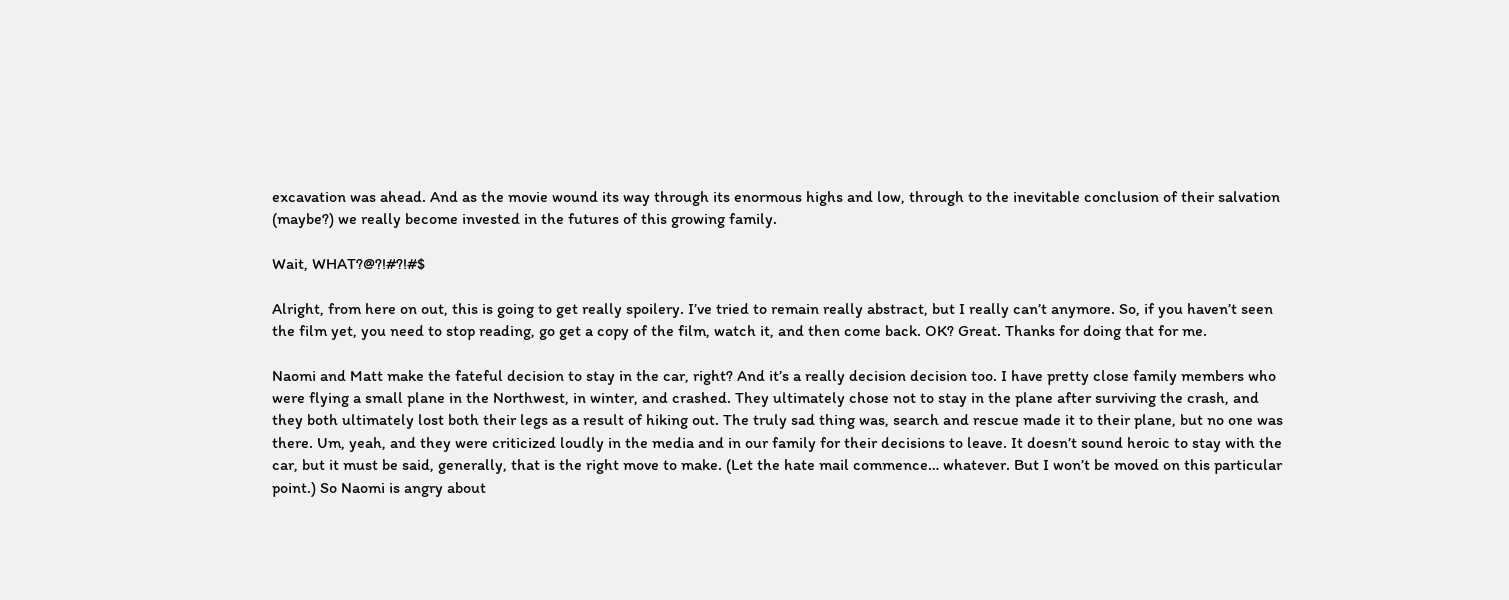excavation was ahead. And as the movie wound its way through its enormous highs and low, through to the inevitable conclusion of their salvation (maybe?) we really become invested in the futures of this growing family.

Wait, WHAT?@?!#?!#$

Alright, from here on out, this is going to get really spoilery. I’ve tried to remain really abstract, but I really can’t anymore. So, if you haven’t seen the film yet, you need to stop reading, go get a copy of the film, watch it, and then come back. OK? Great. Thanks for doing that for me.

Naomi and Matt make the fateful decision to stay in the car, right? And it’s a really decision decision too. I have pretty close family members who were flying a small plane in the Northwest, in winter, and crashed. They ultimately chose not to stay in the plane after surviving the crash, and they both ultimately lost both their legs as a result of hiking out. The truly sad thing was, search and rescue made it to their plane, but no one was there. Um, yeah, and they were criticized loudly in the media and in our family for their decisions to leave. It doesn’t sound heroic to stay with the car, but it must be said, generally, that is the right move to make. (Let the hate mail commence… whatever. But I won’t be moved on this particular point.) So Naomi is angry about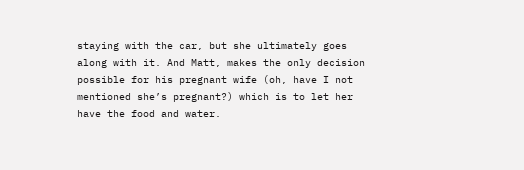staying with the car, but she ultimately goes along with it. And Matt, makes the only decision possible for his pregnant wife (oh, have I not mentioned she’s pregnant?) which is to let her have the food and water.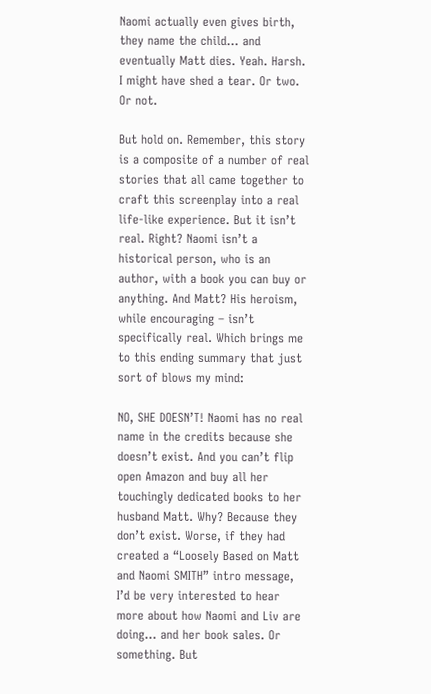Naomi actually even gives birth, they name the child… and eventually Matt dies. Yeah. Harsh. I might have shed a tear. Or two. Or not.

But hold on. Remember, this story is a composite of a number of real stories that all came together to craft this screenplay into a real life-like experience. But it isn’t real. Right? Naomi isn’t a historical person, who is an author, with a book you can buy or anything. And Matt? His heroism, while encouraging – isn’t specifically real. Which brings me to this ending summary that just sort of blows my mind:

NO, SHE DOESN’T! Naomi has no real name in the credits because she doesn’t exist. And you can’t flip open Amazon and buy all her touchingly dedicated books to her husband Matt. Why? Because they don’t exist. Worse, if they had created a “Loosely Based on Matt and Naomi SMITH” intro message, I’d be very interested to hear more about how Naomi and Liv are doing… and her book sales. Or something. But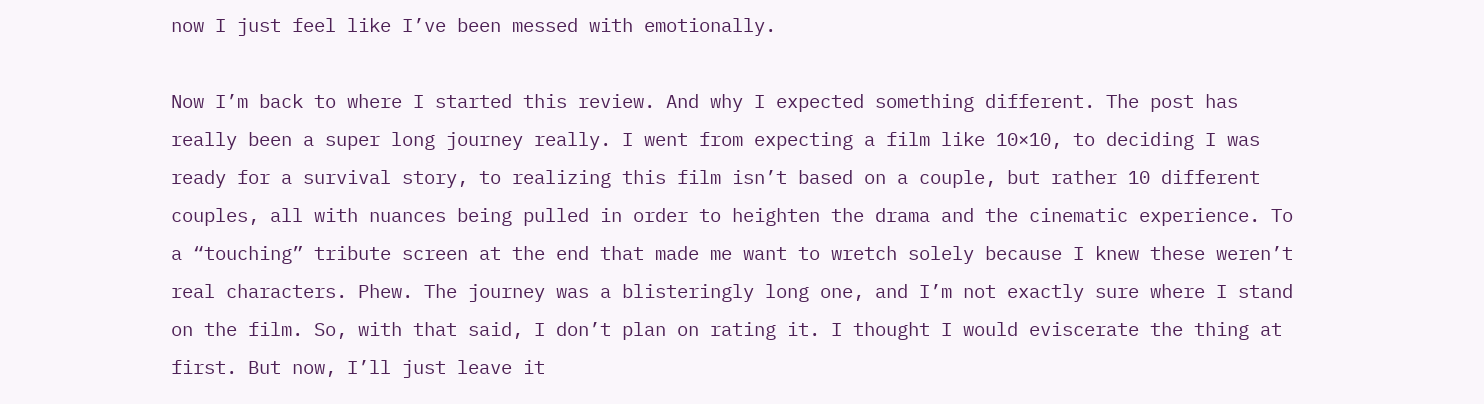now I just feel like I’ve been messed with emotionally.

Now I’m back to where I started this review. And why I expected something different. The post has really been a super long journey really. I went from expecting a film like 10×10, to deciding I was ready for a survival story, to realizing this film isn’t based on a couple, but rather 10 different couples, all with nuances being pulled in order to heighten the drama and the cinematic experience. To a “touching” tribute screen at the end that made me want to wretch solely because I knew these weren’t real characters. Phew. The journey was a blisteringly long one, and I’m not exactly sure where I stand on the film. So, with that said, I don’t plan on rating it. I thought I would eviscerate the thing at first. But now, I’ll just leave it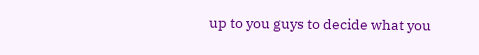up to you guys to decide what you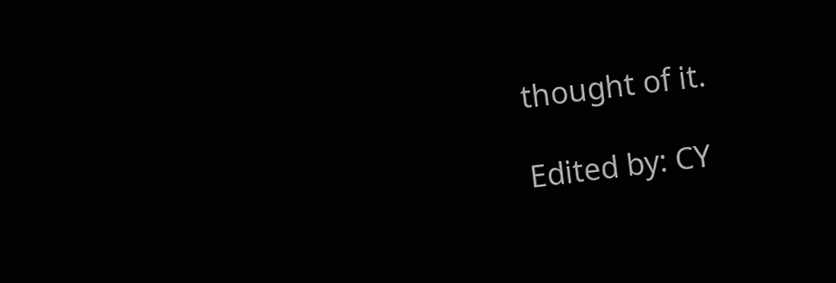thought of it.

Edited by: CY